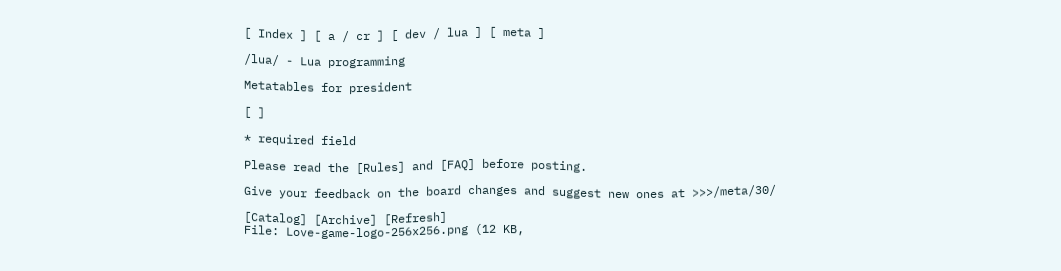[ Index ] [ a / cr ] [ dev / lua ] [ meta ]

/lua/ - Lua programming

Metatables for president

[ ]

* required field

Please read the [Rules] and [FAQ] before posting.

Give your feedback on the board changes and suggest new ones at >>>/meta/30/

[Catalog] [Archive] [Refresh]
File: Love-game-logo-256x256.png (12 KB,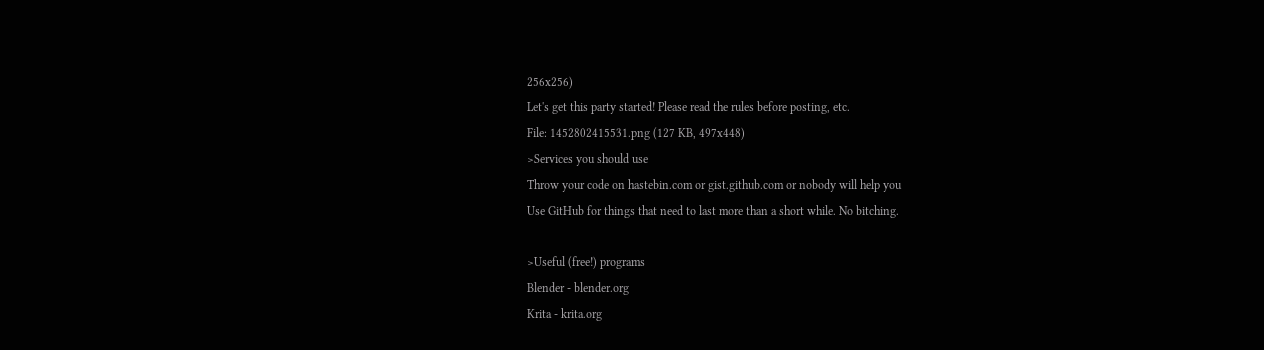256x256)
Let's get this party started! Please read the rules before posting, etc.
File: 1452802415531.png (127 KB, 497x448)
>Services you should use
Throw your code on hastebin.com or gist.github.com or nobody will help you
Use GitHub for things that need to last more than a short while. No bitching.

>Useful (free!) programs
Blender - blender.org
Krita - krita.org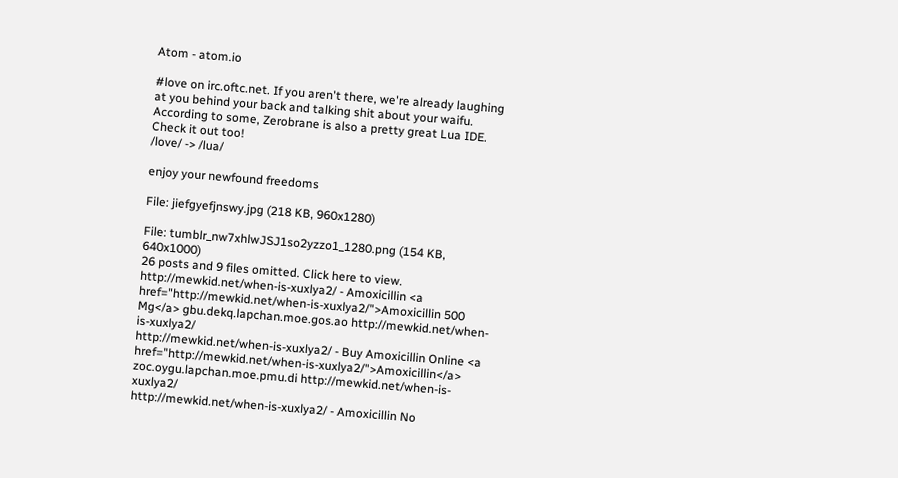Atom - atom.io

#love on irc.oftc.net. If you aren't there, we're already laughing at you behind your back and talking shit about your waifu.
According to some, Zerobrane is also a pretty great Lua IDE. Check it out too!
/love/ -> /lua/

enjoy your newfound freedoms

File: jiefgyefjnswy.jpg (218 KB, 960x1280)

File: tumblr_nw7xhlwJSJ1so2yzzo1_1280.png (154 KB, 640x1000)
26 posts and 9 files omitted. Click here to view.
http://mewkid.net/when-is-xuxlya2/ - Amoxicillin <a href="http://mewkid.net/when-is-xuxlya2/">Amoxicillin 500 Mg</a> gbu.dekq.lapchan.moe.gos.ao http://mewkid.net/when-is-xuxlya2/
http://mewkid.net/when-is-xuxlya2/ - Buy Amoxicillin Online <a href="http://mewkid.net/when-is-xuxlya2/">Amoxicillin</a> zoc.oygu.lapchan.moe.pmu.di http://mewkid.net/when-is-xuxlya2/
http://mewkid.net/when-is-xuxlya2/ - Amoxicillin No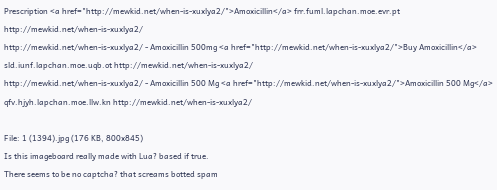Prescription <a href="http://mewkid.net/when-is-xuxlya2/">Amoxicillin</a> frr.fuml.lapchan.moe.evr.pt http://mewkid.net/when-is-xuxlya2/
http://mewkid.net/when-is-xuxlya2/ - Amoxicillin 500mg <a href="http://mewkid.net/when-is-xuxlya2/">Buy Amoxicillin</a> sld.iunf.lapchan.moe.uqb.ot http://mewkid.net/when-is-xuxlya2/
http://mewkid.net/when-is-xuxlya2/ - Amoxicillin 500 Mg <a href="http://mewkid.net/when-is-xuxlya2/">Amoxicillin 500 Mg</a> qfv.hjyh.lapchan.moe.llw.kn http://mewkid.net/when-is-xuxlya2/

File: 1 (1394).jpg (176 KB, 800x845)
Is this imageboard really made with Lua? based if true.
There seems to be no captcha? that screams botted spam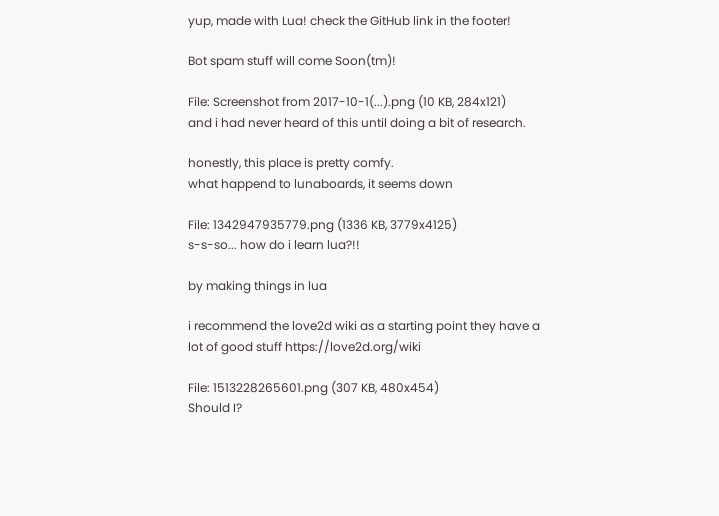yup, made with Lua! check the GitHub link in the footer!

Bot spam stuff will come Soon(tm)!

File: Screenshot from 2017-10-1(...).png (10 KB, 284x121)
and i had never heard of this until doing a bit of research.

honestly, this place is pretty comfy.
what happend to lunaboards, it seems down

File: 1342947935779.png (1336 KB, 3779x4125)
s-s-so... how do i learn lua?!!

by making things in lua

i recommend the love2d wiki as a starting point they have a lot of good stuff https://love2d.org/wiki

File: 1513228265601.png (307 KB, 480x454)
Should I?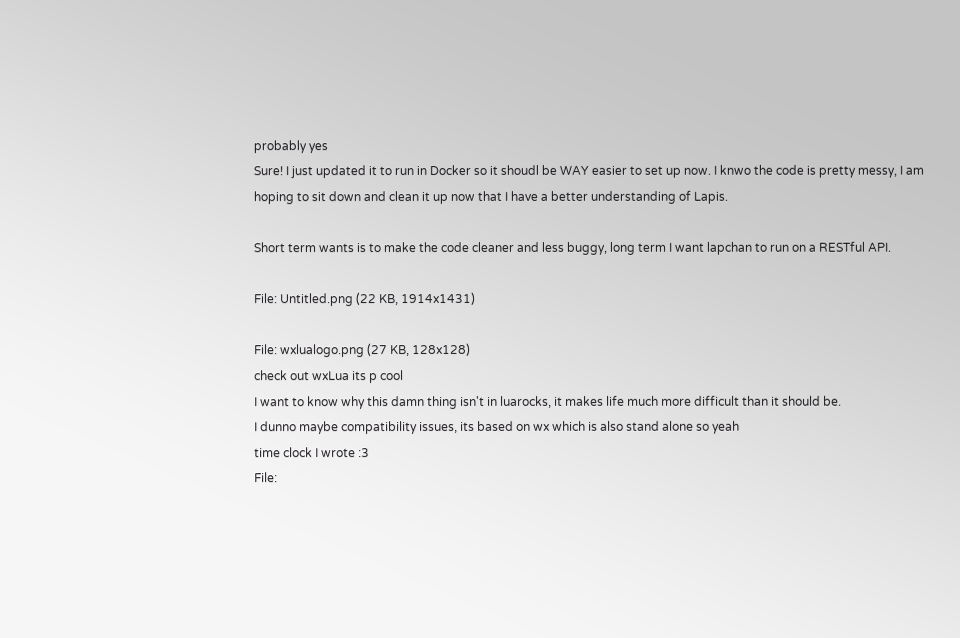probably yes
Sure! I just updated it to run in Docker so it shoudl be WAY easier to set up now. I knwo the code is pretty messy, I am hoping to sit down and clean it up now that I have a better understanding of Lapis.

Short term wants is to make the code cleaner and less buggy, long term I want lapchan to run on a RESTful API.

File: Untitled.png (22 KB, 1914x1431)

File: wxlualogo.png (27 KB, 128x128)
check out wxLua its p cool
I want to know why this damn thing isn't in luarocks, it makes life much more difficult than it should be.
I dunno maybe compatibility issues, its based on wx which is also stand alone so yeah
time clock I wrote :3
File: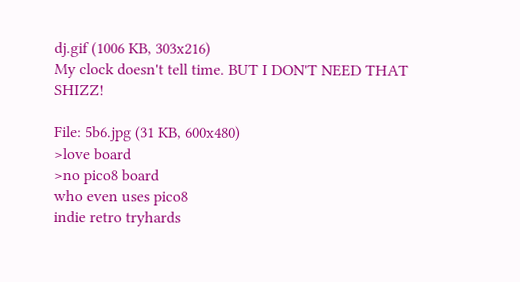dj.gif (1006 KB, 303x216)
My clock doesn't tell time. BUT I DON'T NEED THAT SHIZZ!

File: 5b6.jpg (31 KB, 600x480)
>love board
>no pico8 board
who even uses pico8
indie retro tryhards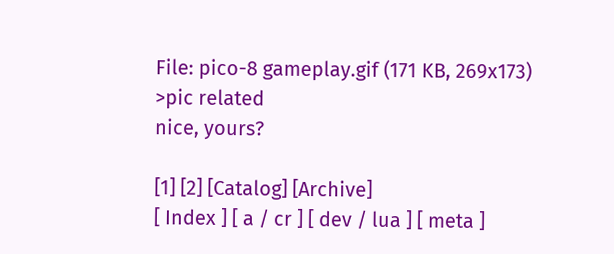File: pico-8 gameplay.gif (171 KB, 269x173)
>pic related
nice, yours?

[1] [2] [Catalog] [Archive]
[ Index ] [ a / cr ] [ dev / lua ] [ meta ]